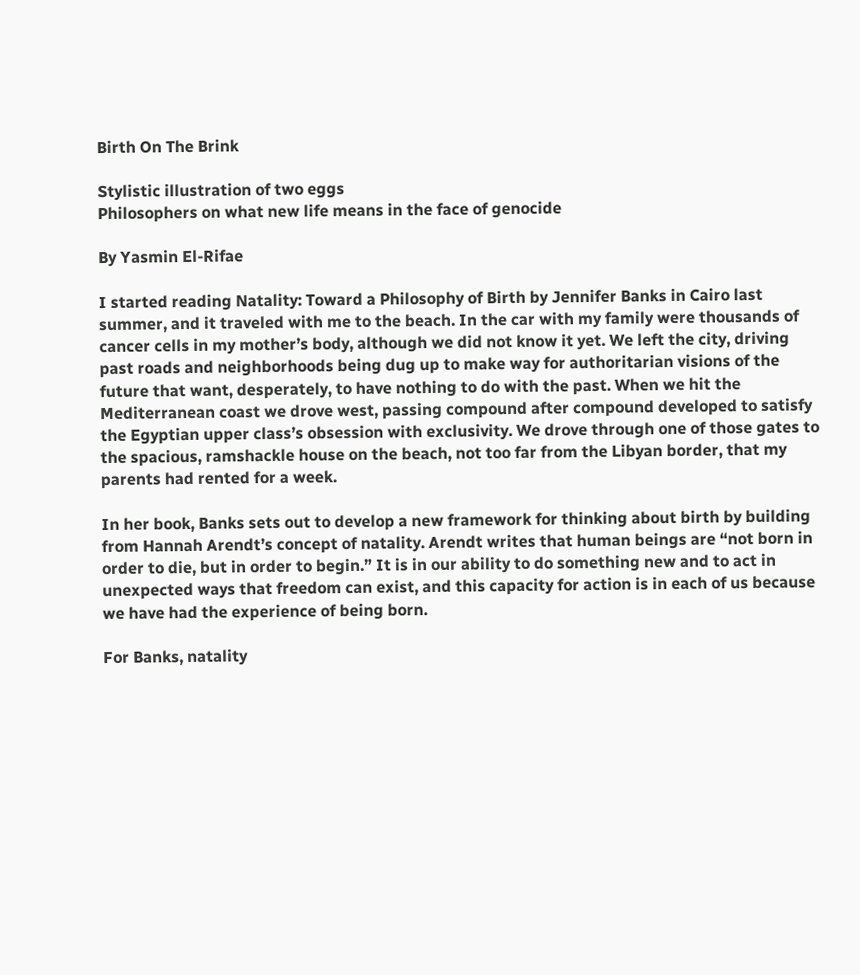Birth On The Brink

Stylistic illustration of two eggs
Philosophers on what new life means in the face of genocide

By Yasmin El-Rifae

I started reading Natality: Toward a Philosophy of Birth by Jennifer Banks in Cairo last summer, and it traveled with me to the beach. In the car with my family were thousands of cancer cells in my mother’s body, although we did not know it yet. We left the city, driving past roads and neighborhoods being dug up to make way for authoritarian visions of the future that want, desperately, to have nothing to do with the past. When we hit the Mediterranean coast we drove west, passing compound after compound developed to satisfy the Egyptian upper class’s obsession with exclusivity. We drove through one of those gates to the spacious, ramshackle house on the beach, not too far from the Libyan border, that my parents had rented for a week.

In her book, Banks sets out to develop a new framework for thinking about birth by building from Hannah Arendt’s concept of natality. Arendt writes that human beings are “not born in order to die, but in order to begin.” It is in our ability to do something new and to act in unexpected ways that freedom can exist, and this capacity for action is in each of us because we have had the experience of being born.

For Banks, natality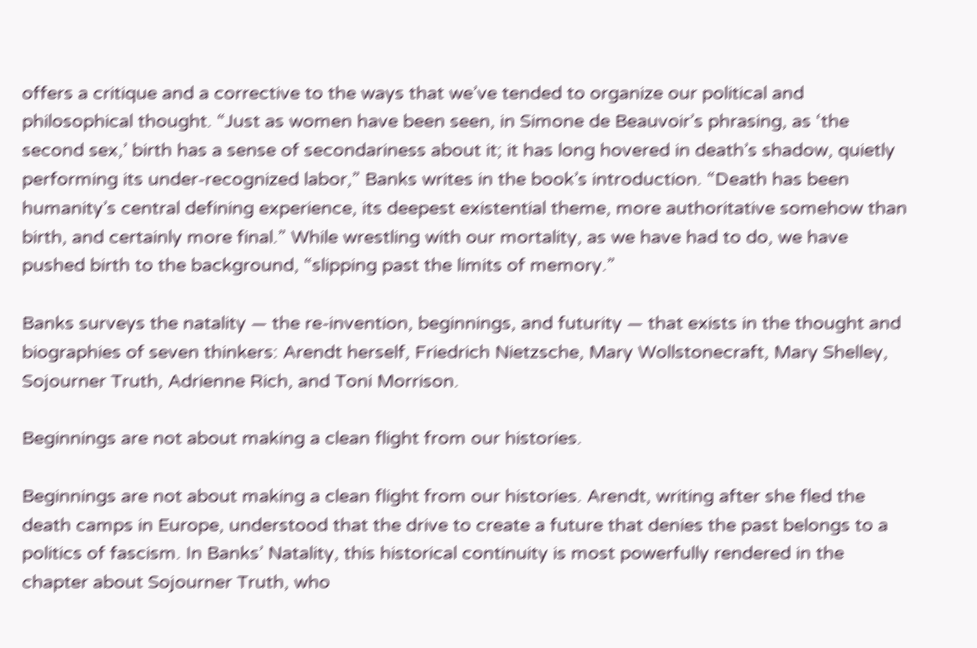offers a critique and a corrective to the ways that we’ve tended to organize our political and philosophical thought. “Just as women have been seen, in Simone de Beauvoir’s phrasing, as ‘the second sex,’ birth has a sense of secondariness about it; it has long hovered in death’s shadow, quietly performing its under-recognized labor,” Banks writes in the book’s introduction. “Death has been humanity’s central defining experience, its deepest existential theme, more authoritative somehow than birth, and certainly more final.” While wrestling with our mortality, as we have had to do, we have pushed birth to the background, “slipping past the limits of memory.”

Banks surveys the natality — the re-invention, beginnings, and futurity — that exists in the thought and biographies of seven thinkers: Arendt herself, Friedrich Nietzsche, Mary Wollstonecraft, Mary Shelley, Sojourner Truth, Adrienne Rich, and Toni Morrison.

Beginnings are not about making a clean flight from our histories.

Beginnings are not about making a clean flight from our histories. Arendt, writing after she fled the death camps in Europe, understood that the drive to create a future that denies the past belongs to a politics of fascism. In Banks’ Natality, this historical continuity is most powerfully rendered in the chapter about Sojourner Truth, who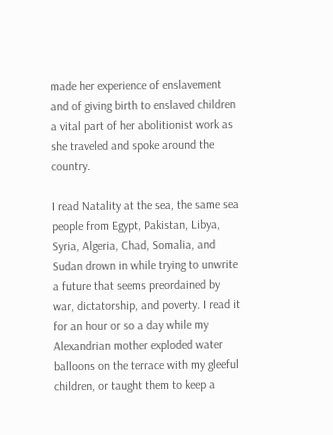made her experience of enslavement and of giving birth to enslaved children a vital part of her abolitionist work as she traveled and spoke around the country.

I read Natality at the sea, the same sea people from Egypt, Pakistan, Libya, Syria, Algeria, Chad, Somalia, and Sudan drown in while trying to unwrite a future that seems preordained by war, dictatorship, and poverty. I read it for an hour or so a day while my Alexandrian mother exploded water balloons on the terrace with my gleeful children, or taught them to keep a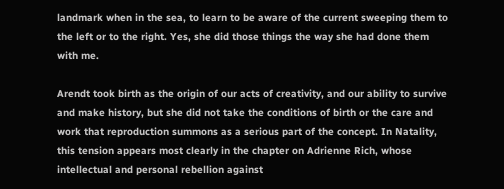landmark when in the sea, to learn to be aware of the current sweeping them to the left or to the right. Yes, she did those things the way she had done them with me.

Arendt took birth as the origin of our acts of creativity, and our ability to survive and make history, but she did not take the conditions of birth or the care and work that reproduction summons as a serious part of the concept. In Natality, this tension appears most clearly in the chapter on Adrienne Rich, whose intellectual and personal rebellion against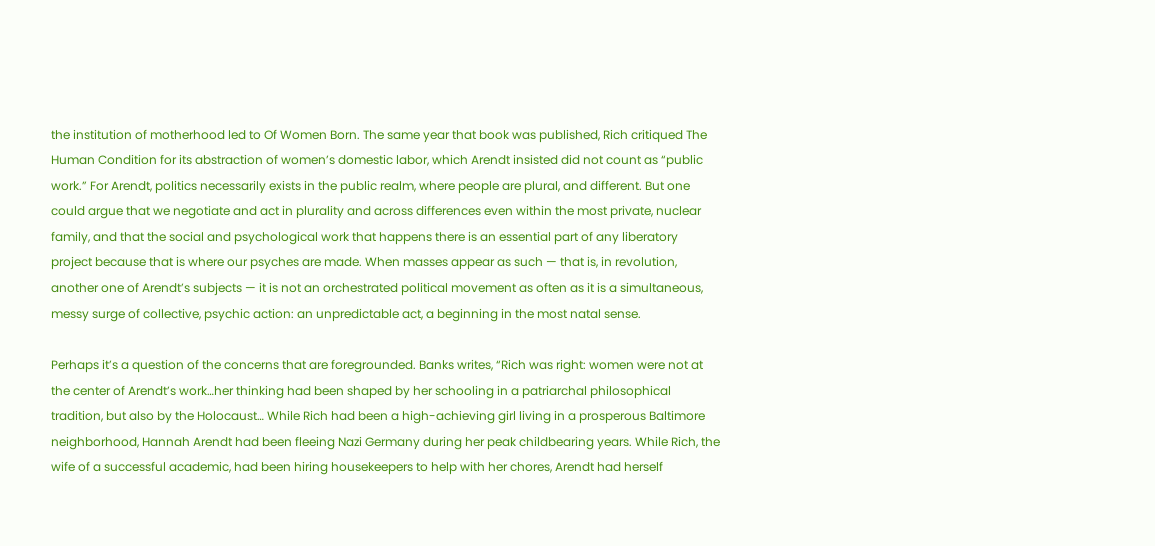the institution of motherhood led to Of Women Born. The same year that book was published, Rich critiqued The Human Condition for its abstraction of women’s domestic labor, which Arendt insisted did not count as “public work.” For Arendt, politics necessarily exists in the public realm, where people are plural, and different. But one could argue that we negotiate and act in plurality and across differences even within the most private, nuclear family, and that the social and psychological work that happens there is an essential part of any liberatory project because that is where our psyches are made. When masses appear as such — that is, in revolution, another one of Arendt’s subjects — it is not an orchestrated political movement as often as it is a simultaneous, messy surge of collective, psychic action: an unpredictable act, a beginning in the most natal sense.

Perhaps it’s a question of the concerns that are foregrounded. Banks writes, “Rich was right: women were not at the center of Arendt’s work…her thinking had been shaped by her schooling in a patriarchal philosophical tradition, but also by the Holocaust… While Rich had been a high-achieving girl living in a prosperous Baltimore neighborhood, Hannah Arendt had been fleeing Nazi Germany during her peak childbearing years. While Rich, the wife of a successful academic, had been hiring housekeepers to help with her chores, Arendt had herself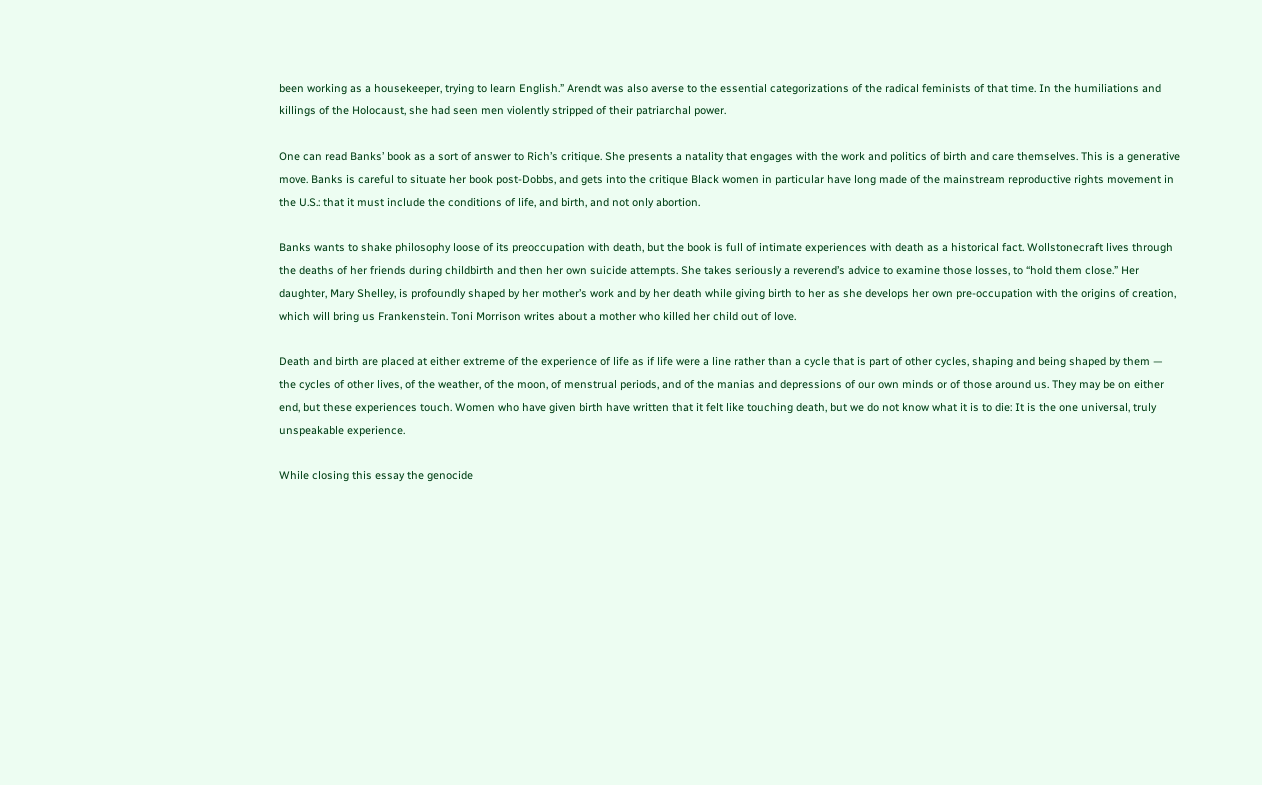been working as a housekeeper, trying to learn English.” Arendt was also averse to the essential categorizations of the radical feminists of that time. In the humiliations and killings of the Holocaust, she had seen men violently stripped of their patriarchal power.

One can read Banks’ book as a sort of answer to Rich’s critique. She presents a natality that engages with the work and politics of birth and care themselves. This is a generative move. Banks is careful to situate her book post-Dobbs, and gets into the critique Black women in particular have long made of the mainstream reproductive rights movement in the U.S.: that it must include the conditions of life, and birth, and not only abortion.

Banks wants to shake philosophy loose of its preoccupation with death, but the book is full of intimate experiences with death as a historical fact. Wollstonecraft lives through the deaths of her friends during childbirth and then her own suicide attempts. She takes seriously a reverend’s advice to examine those losses, to “hold them close.” Her daughter, Mary Shelley, is profoundly shaped by her mother’s work and by her death while giving birth to her as she develops her own pre-occupation with the origins of creation, which will bring us Frankenstein. Toni Morrison writes about a mother who killed her child out of love.

Death and birth are placed at either extreme of the experience of life as if life were a line rather than a cycle that is part of other cycles, shaping and being shaped by them — the cycles of other lives, of the weather, of the moon, of menstrual periods, and of the manias and depressions of our own minds or of those around us. They may be on either end, but these experiences touch. Women who have given birth have written that it felt like touching death, but we do not know what it is to die: It is the one universal, truly unspeakable experience.

While closing this essay the genocide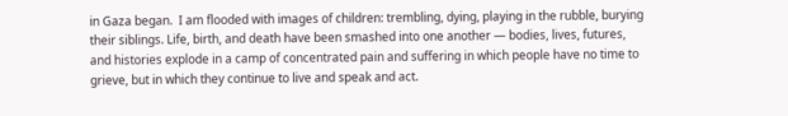in Gaza began.  I am flooded with images of children: trembling, dying, playing in the rubble, burying their siblings. Life, birth, and death have been smashed into one another — bodies, lives, futures, and histories explode in a camp of concentrated pain and suffering in which people have no time to grieve, but in which they continue to live and speak and act.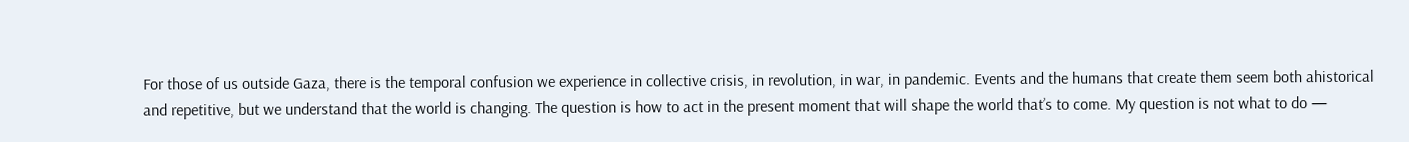For those of us outside Gaza, there is the temporal confusion we experience in collective crisis, in revolution, in war, in pandemic. Events and the humans that create them seem both ahistorical and repetitive, but we understand that the world is changing. The question is how to act in the present moment that will shape the world that’s to come. My question is not what to do —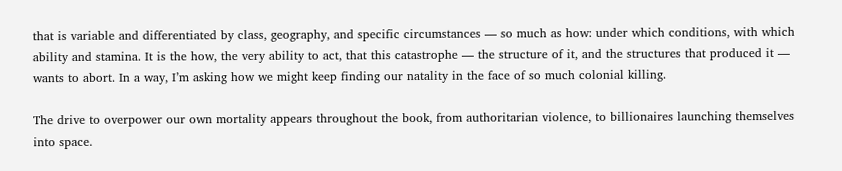that is variable and differentiated by class, geography, and specific circumstances — so much as how: under which conditions, with which ability and stamina. It is the how, the very ability to act, that this catastrophe — the structure of it, and the structures that produced it — wants to abort. In a way, I’m asking how we might keep finding our natality in the face of so much colonial killing.

The drive to overpower our own mortality appears throughout the book, from authoritarian violence, to billionaires launching themselves into space.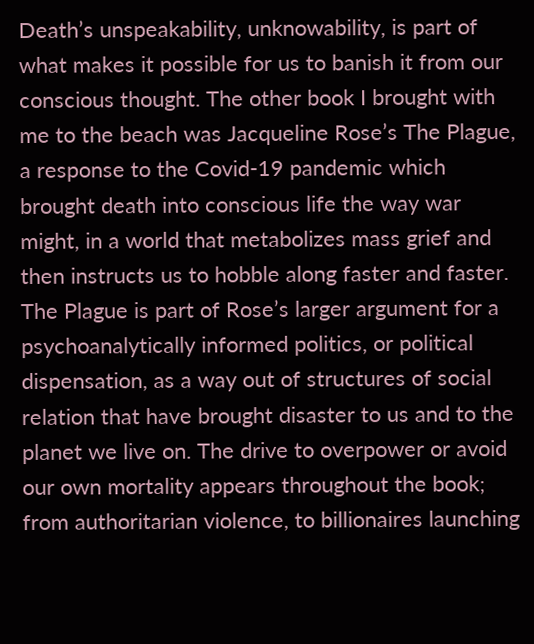Death’s unspeakability, unknowability, is part of what makes it possible for us to banish it from our conscious thought. The other book I brought with me to the beach was Jacqueline Rose’s The Plague, a response to the Covid-19 pandemic which brought death into conscious life the way war might, in a world that metabolizes mass grief and then instructs us to hobble along faster and faster. The Plague is part of Rose’s larger argument for a psychoanalytically informed politics, or political dispensation, as a way out of structures of social relation that have brought disaster to us and to the planet we live on. The drive to overpower or avoid our own mortality appears throughout the book; from authoritarian violence, to billionaires launching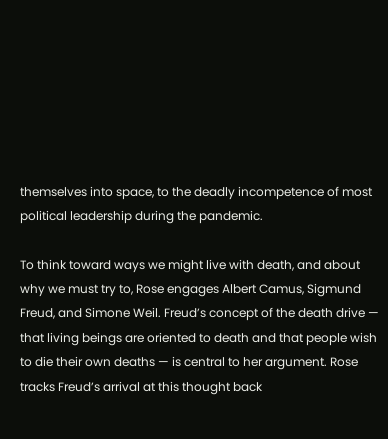themselves into space, to the deadly incompetence of most political leadership during the pandemic.

To think toward ways we might live with death, and about why we must try to, Rose engages Albert Camus, Sigmund Freud, and Simone Weil. Freud’s concept of the death drive — that living beings are oriented to death and that people wish to die their own deaths — is central to her argument. Rose tracks Freud’s arrival at this thought back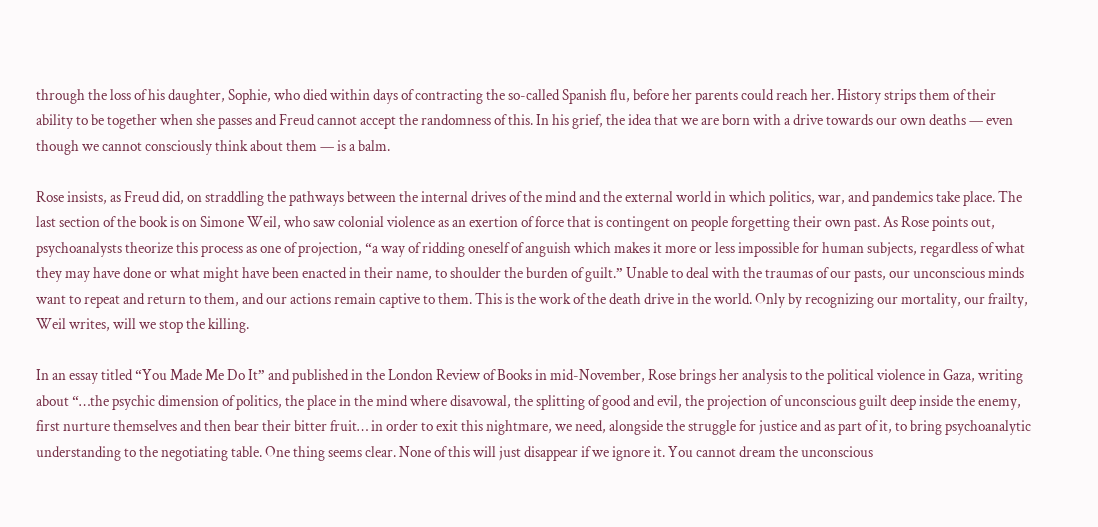through the loss of his daughter, Sophie, who died within days of contracting the so-called Spanish flu, before her parents could reach her. History strips them of their ability to be together when she passes and Freud cannot accept the randomness of this. In his grief, the idea that we are born with a drive towards our own deaths — even though we cannot consciously think about them — is a balm.

Rose insists, as Freud did, on straddling the pathways between the internal drives of the mind and the external world in which politics, war, and pandemics take place. The last section of the book is on Simone Weil, who saw colonial violence as an exertion of force that is contingent on people forgetting their own past. As Rose points out, psychoanalysts theorize this process as one of projection, “a way of ridding oneself of anguish which makes it more or less impossible for human subjects, regardless of what they may have done or what might have been enacted in their name, to shoulder the burden of guilt.” Unable to deal with the traumas of our pasts, our unconscious minds want to repeat and return to them, and our actions remain captive to them. This is the work of the death drive in the world. Only by recognizing our mortality, our frailty, Weil writes, will we stop the killing.

In an essay titled “You Made Me Do It” and published in the London Review of Books in mid-November, Rose brings her analysis to the political violence in Gaza, writing about “…the psychic dimension of politics, the place in the mind where disavowal, the splitting of good and evil, the projection of unconscious guilt deep inside the enemy, first nurture themselves and then bear their bitter fruit… in order to exit this nightmare, we need, alongside the struggle for justice and as part of it, to bring psychoanalytic understanding to the negotiating table. One thing seems clear. None of this will just disappear if we ignore it. You cannot dream the unconscious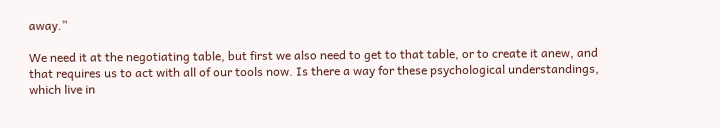away.”

We need it at the negotiating table, but first we also need to get to that table, or to create it anew, and that requires us to act with all of our tools now. Is there a way for these psychological understandings, which live in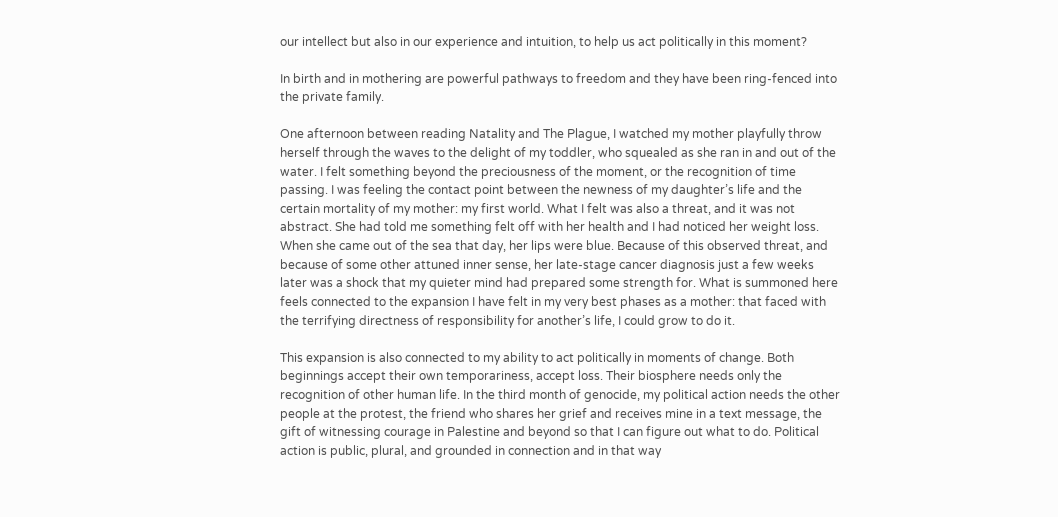our intellect but also in our experience and intuition, to help us act politically in this moment?

In birth and in mothering are powerful pathways to freedom and they have been ring-fenced into the private family.

One afternoon between reading Natality and The Plague, I watched my mother playfully throw herself through the waves to the delight of my toddler, who squealed as she ran in and out of the water. I felt something beyond the preciousness of the moment, or the recognition of time passing. I was feeling the contact point between the newness of my daughter’s life and the certain mortality of my mother: my first world. What I felt was also a threat, and it was not abstract. She had told me something felt off with her health and I had noticed her weight loss. When she came out of the sea that day, her lips were blue. Because of this observed threat, and  because of some other attuned inner sense, her late-stage cancer diagnosis just a few weeks later was a shock that my quieter mind had prepared some strength for. What is summoned here feels connected to the expansion I have felt in my very best phases as a mother: that faced with the terrifying directness of responsibility for another’s life, I could grow to do it.

This expansion is also connected to my ability to act politically in moments of change. Both beginnings accept their own temporariness, accept loss. Their biosphere needs only the recognition of other human life. In the third month of genocide, my political action needs the other people at the protest, the friend who shares her grief and receives mine in a text message, the gift of witnessing courage in Palestine and beyond so that I can figure out what to do. Political action is public, plural, and grounded in connection and in that way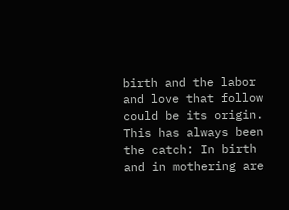birth and the labor and love that follow could be its origin. This has always been the catch: In birth and in mothering are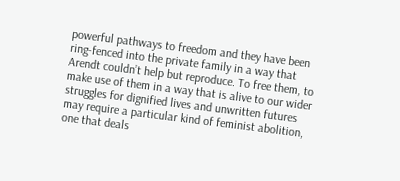powerful pathways to freedom and they have been ring-fenced into the private family in a way that Arendt couldn’t help but reproduce. To free them, to make use of them in a way that is alive to our wider struggles for dignified lives and unwritten futures may require a particular kind of feminist abolition, one that deals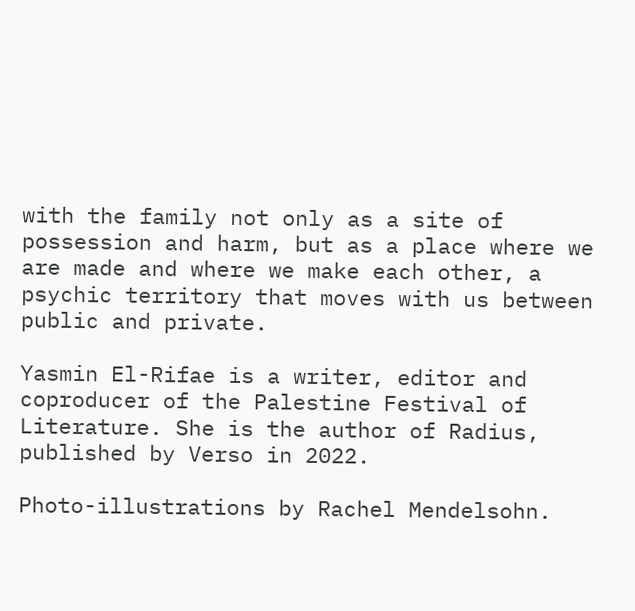with the family not only as a site of possession and harm, but as a place where we are made and where we make each other, a psychic territory that moves with us between public and private.

Yasmin El-Rifae is a writer, editor and coproducer of the Palestine Festival of Literature. She is the author of Radius, published by Verso in 2022.

Photo-illustrations by Rachel Mendelsohn.